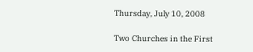Thursday, July 10, 2008

Two Churches in the First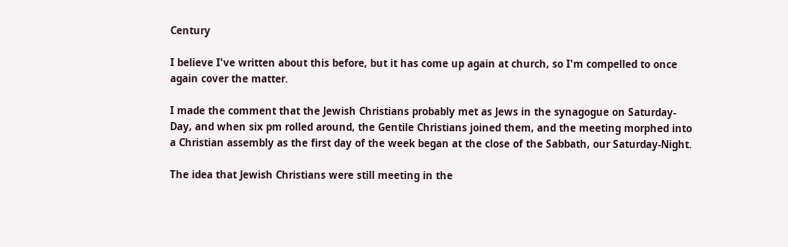Century

I believe I've written about this before, but it has come up again at church, so I'm compelled to once again cover the matter.

I made the comment that the Jewish Christians probably met as Jews in the synagogue on Saturday-Day, and when six pm rolled around, the Gentile Christians joined them, and the meeting morphed into a Christian assembly as the first day of the week began at the close of the Sabbath, our Saturday-Night.

The idea that Jewish Christians were still meeting in the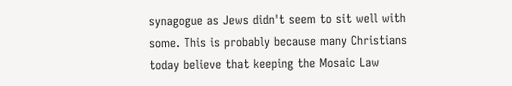synagogue as Jews didn't seem to sit well with some. This is probably because many Christians today believe that keeping the Mosaic Law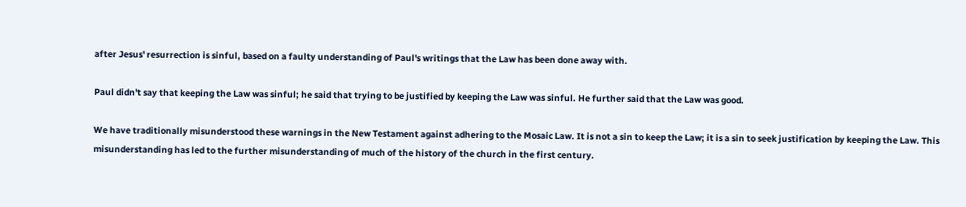after Jesus' resurrection is sinful, based on a faulty understanding of Paul's writings that the Law has been done away with.

Paul didn't say that keeping the Law was sinful; he said that trying to be justified by keeping the Law was sinful. He further said that the Law was good.

We have traditionally misunderstood these warnings in the New Testament against adhering to the Mosaic Law. It is not a sin to keep the Law; it is a sin to seek justification by keeping the Law. This misunderstanding has led to the further misunderstanding of much of the history of the church in the first century.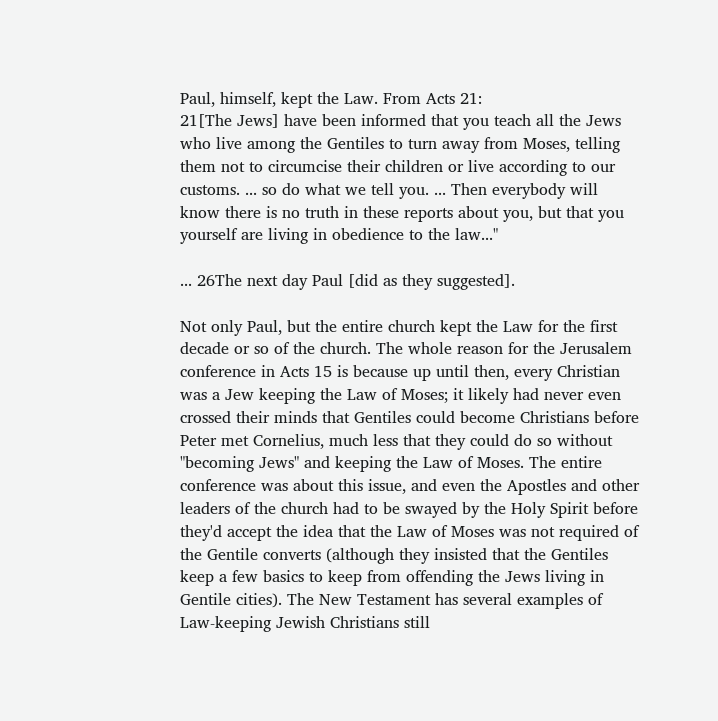Paul, himself, kept the Law. From Acts 21:
21[The Jews] have been informed that you teach all the Jews who live among the Gentiles to turn away from Moses, telling them not to circumcise their children or live according to our customs. ... so do what we tell you. ... Then everybody will know there is no truth in these reports about you, but that you yourself are living in obedience to the law..."

... 26The next day Paul [did as they suggested].

Not only Paul, but the entire church kept the Law for the first decade or so of the church. The whole reason for the Jerusalem conference in Acts 15 is because up until then, every Christian was a Jew keeping the Law of Moses; it likely had never even crossed their minds that Gentiles could become Christians before Peter met Cornelius, much less that they could do so without "becoming Jews" and keeping the Law of Moses. The entire conference was about this issue, and even the Apostles and other leaders of the church had to be swayed by the Holy Spirit before they'd accept the idea that the Law of Moses was not required of the Gentile converts (although they insisted that the Gentiles keep a few basics to keep from offending the Jews living in Gentile cities). The New Testament has several examples of Law-keeping Jewish Christians still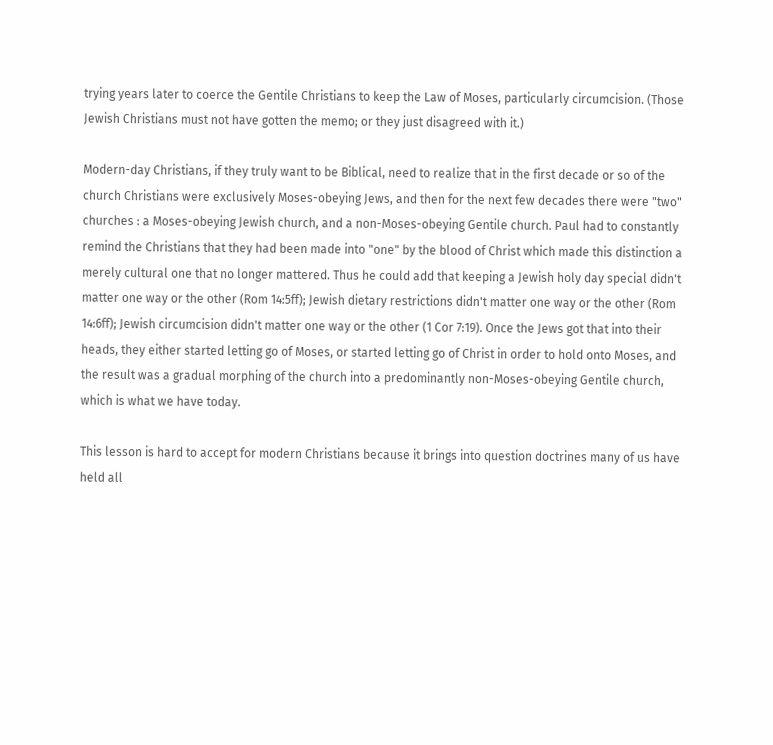trying years later to coerce the Gentile Christians to keep the Law of Moses, particularly circumcision. (Those Jewish Christians must not have gotten the memo; or they just disagreed with it.)

Modern-day Christians, if they truly want to be Biblical, need to realize that in the first decade or so of the church Christians were exclusively Moses-obeying Jews, and then for the next few decades there were "two" churches : a Moses-obeying Jewish church, and a non-Moses-obeying Gentile church. Paul had to constantly remind the Christians that they had been made into "one" by the blood of Christ which made this distinction a merely cultural one that no longer mattered. Thus he could add that keeping a Jewish holy day special didn't matter one way or the other (Rom 14:5ff); Jewish dietary restrictions didn't matter one way or the other (Rom 14:6ff); Jewish circumcision didn't matter one way or the other (1 Cor 7:19). Once the Jews got that into their heads, they either started letting go of Moses, or started letting go of Christ in order to hold onto Moses, and the result was a gradual morphing of the church into a predominantly non-Moses-obeying Gentile church, which is what we have today.

This lesson is hard to accept for modern Christians because it brings into question doctrines many of us have held all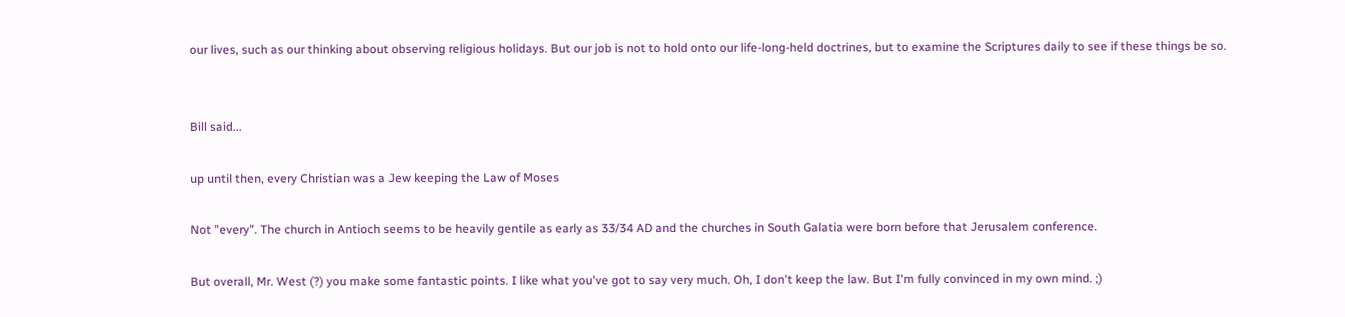our lives, such as our thinking about observing religious holidays. But our job is not to hold onto our life-long-held doctrines, but to examine the Scriptures daily to see if these things be so.


Bill said...

up until then, every Christian was a Jew keeping the Law of Moses

Not "every". The church in Antioch seems to be heavily gentile as early as 33/34 AD and the churches in South Galatia were born before that Jerusalem conference.

But overall, Mr. West (?) you make some fantastic points. I like what you've got to say very much. Oh, I don't keep the law. But I'm fully convinced in my own mind. ;)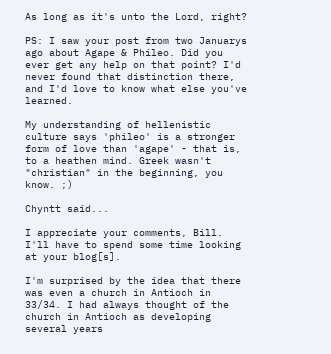As long as it's unto the Lord, right?

PS: I saw your post from two Januarys ago about Agape & Phileo. Did you ever get any help on that point? I'd never found that distinction there, and I'd love to know what else you've learned.

My understanding of hellenistic culture says 'phileo' is a stronger form of love than 'agape' - that is, to a heathen mind. Greek wasn't "christian" in the beginning, you know. ;)

Chyntt said...

I appreciate your comments, Bill. I'll have to spend some time looking at your blog[s].

I'm surprised by the idea that there was even a church in Antioch in 33/34. I had always thought of the church in Antioch as developing several years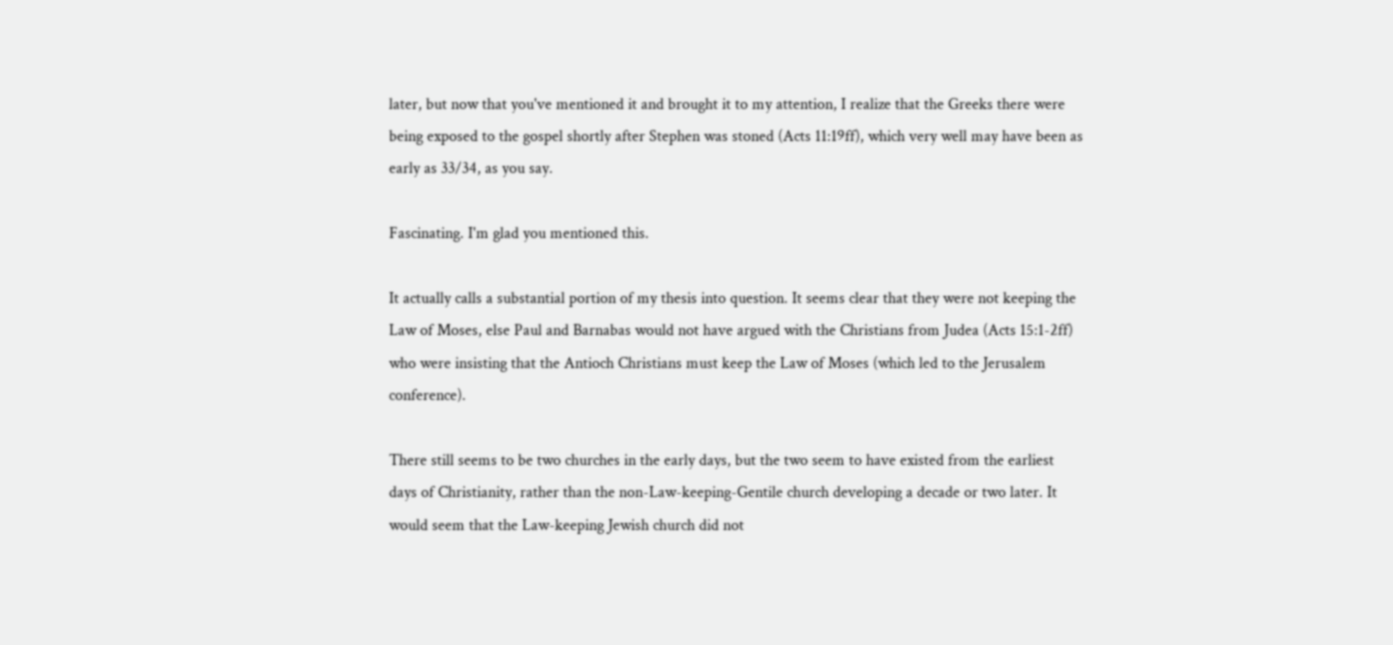later, but now that you've mentioned it and brought it to my attention, I realize that the Greeks there were being exposed to the gospel shortly after Stephen was stoned (Acts 11:19ff), which very well may have been as early as 33/34, as you say.

Fascinating. I'm glad you mentioned this.

It actually calls a substantial portion of my thesis into question. It seems clear that they were not keeping the Law of Moses, else Paul and Barnabas would not have argued with the Christians from Judea (Acts 15:1-2ff) who were insisting that the Antioch Christians must keep the Law of Moses (which led to the Jerusalem conference).

There still seems to be two churches in the early days, but the two seem to have existed from the earliest days of Christianity, rather than the non-Law-keeping-Gentile church developing a decade or two later. It would seem that the Law-keeping Jewish church did not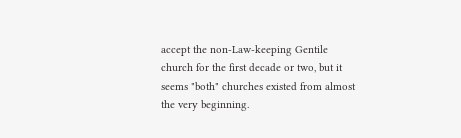accept the non-Law-keeping Gentile church for the first decade or two, but it seems "both" churches existed from almost the very beginning.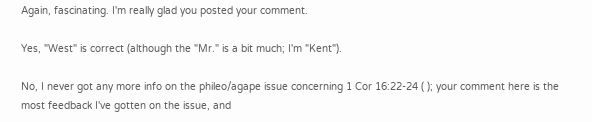Again, fascinating. I'm really glad you posted your comment.

Yes, "West" is correct (although the "Mr." is a bit much; I'm "Kent").

No, I never got any more info on the phileo/agape issue concerning 1 Cor 16:22-24 ( ); your comment here is the most feedback I've gotten on the issue, and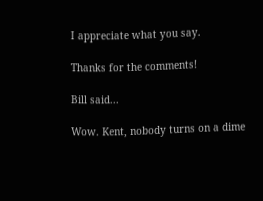I appreciate what you say.

Thanks for the comments!

Bill said...

Wow. Kent, nobody turns on a dime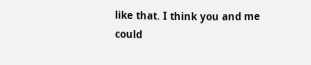like that. I think you and me could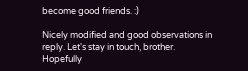become good friends. :)

Nicely modified and good observations in reply. Let's stay in touch, brother. Hopefully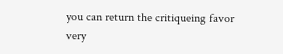you can return the critiqueing favor very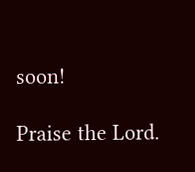soon!

Praise the Lord.